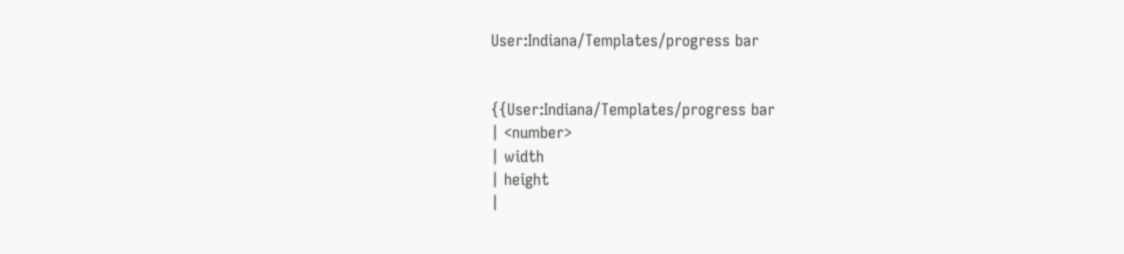User:Indiana/Templates/progress bar


{{User:Indiana/Templates/progress bar
| <number>
| width
| height
|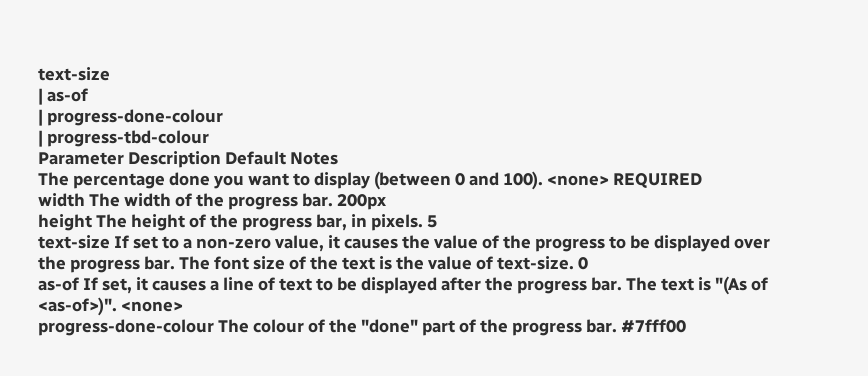text-size
| as-of
| progress-done-colour
| progress-tbd-colour
Parameter Description Default Notes
The percentage done you want to display (between 0 and 100). <none> REQUIRED
width The width of the progress bar. 200px
height The height of the progress bar, in pixels. 5
text-size If set to a non-zero value, it causes the value of the progress to be displayed over the progress bar. The font size of the text is the value of text-size. 0
as-of If set, it causes a line of text to be displayed after the progress bar. The text is "(As of <as-of>)". <none>
progress-done-colour The colour of the "done" part of the progress bar. #7fff00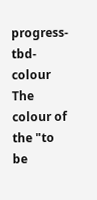progress-tbd-colour The colour of the "to be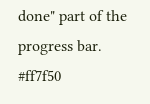done" part of the progress bar. #ff7f50